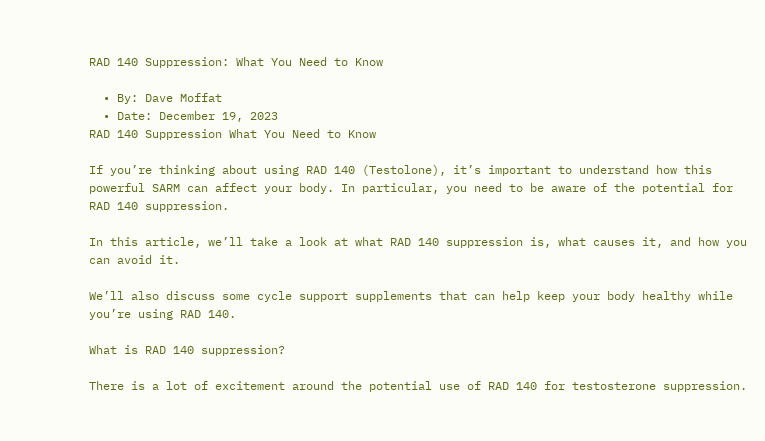RAD 140 Suppression: What You Need to Know

  • By: Dave Moffat
  • Date: December 19, 2023
RAD 140 Suppression What You Need to Know

If you’re thinking about using RAD 140 (Testolone), it’s important to understand how this powerful SARM can affect your body. In particular, you need to be aware of the potential for RAD 140 suppression.

In this article, we’ll take a look at what RAD 140 suppression is, what causes it, and how you can avoid it.

We’ll also discuss some cycle support supplements that can help keep your body healthy while you’re using RAD 140.

What is RAD 140 suppression?

There is a lot of excitement around the potential use of RAD 140 for testosterone suppression.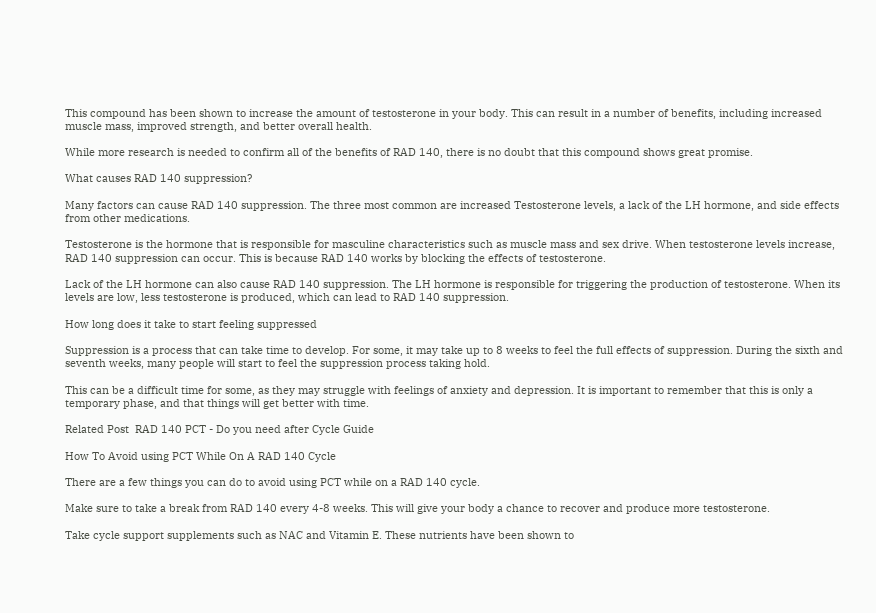This compound has been shown to increase the amount of testosterone in your body. This can result in a number of benefits, including increased muscle mass, improved strength, and better overall health.

While more research is needed to confirm all of the benefits of RAD 140, there is no doubt that this compound shows great promise.

What causes RAD 140 suppression?

Many factors can cause RAD 140 suppression. The three most common are increased Testosterone levels, a lack of the LH hormone, and side effects from other medications.

Testosterone is the hormone that is responsible for masculine characteristics such as muscle mass and sex drive. When testosterone levels increase, RAD 140 suppression can occur. This is because RAD 140 works by blocking the effects of testosterone.

Lack of the LH hormone can also cause RAD 140 suppression. The LH hormone is responsible for triggering the production of testosterone. When its levels are low, less testosterone is produced, which can lead to RAD 140 suppression.

How long does it take to start feeling suppressed

Suppression is a process that can take time to develop. For some, it may take up to 8 weeks to feel the full effects of suppression. During the sixth and seventh weeks, many people will start to feel the suppression process taking hold.

This can be a difficult time for some, as they may struggle with feelings of anxiety and depression. It is important to remember that this is only a temporary phase, and that things will get better with time.

Related Post  RAD 140 PCT - Do you need after Cycle Guide

How To Avoid using PCT While On A RAD 140 Cycle

There are a few things you can do to avoid using PCT while on a RAD 140 cycle.

Make sure to take a break from RAD 140 every 4-8 weeks. This will give your body a chance to recover and produce more testosterone.

Take cycle support supplements such as NAC and Vitamin E. These nutrients have been shown to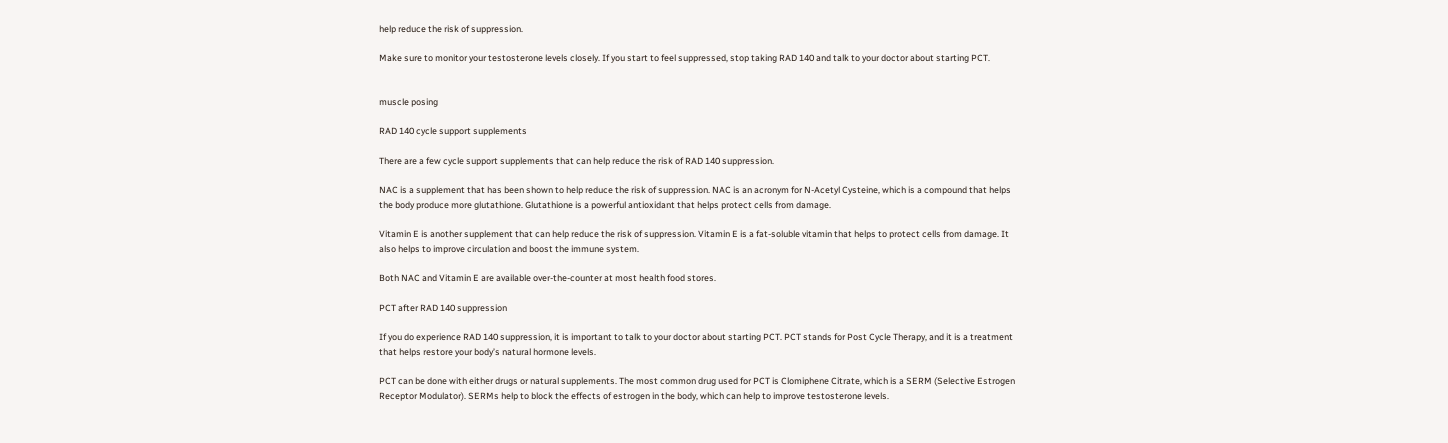help reduce the risk of suppression.

Make sure to monitor your testosterone levels closely. If you start to feel suppressed, stop taking RAD 140 and talk to your doctor about starting PCT.


muscle posing

RAD 140 cycle support supplements

There are a few cycle support supplements that can help reduce the risk of RAD 140 suppression.

NAC is a supplement that has been shown to help reduce the risk of suppression. NAC is an acronym for N-Acetyl Cysteine, which is a compound that helps the body produce more glutathione. Glutathione is a powerful antioxidant that helps protect cells from damage.

Vitamin E is another supplement that can help reduce the risk of suppression. Vitamin E is a fat-soluble vitamin that helps to protect cells from damage. It also helps to improve circulation and boost the immune system.

Both NAC and Vitamin E are available over-the-counter at most health food stores.

PCT after RAD 140 suppression

If you do experience RAD 140 suppression, it is important to talk to your doctor about starting PCT. PCT stands for Post Cycle Therapy, and it is a treatment that helps restore your body’s natural hormone levels.

PCT can be done with either drugs or natural supplements. The most common drug used for PCT is Clomiphene Citrate, which is a SERM (Selective Estrogen Receptor Modulator). SERMs help to block the effects of estrogen in the body, which can help to improve testosterone levels.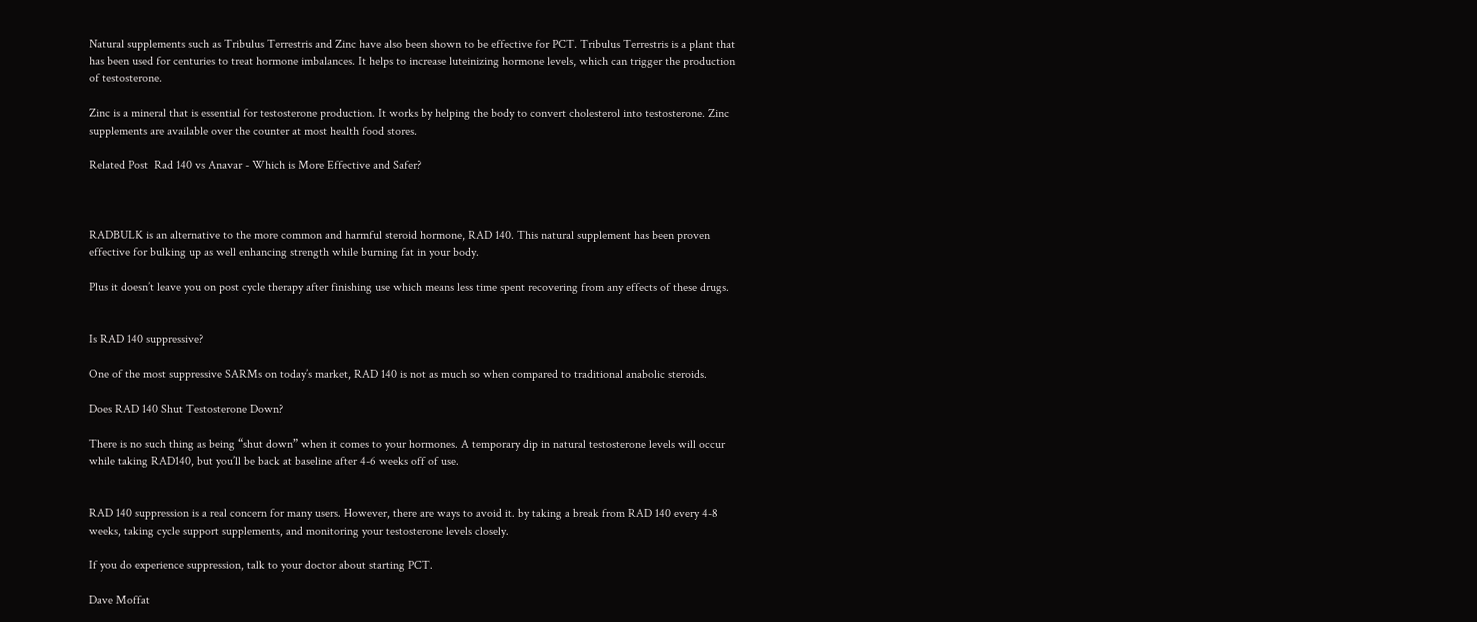Natural supplements such as Tribulus Terrestris and Zinc have also been shown to be effective for PCT. Tribulus Terrestris is a plant that has been used for centuries to treat hormone imbalances. It helps to increase luteinizing hormone levels, which can trigger the production of testosterone.

Zinc is a mineral that is essential for testosterone production. It works by helping the body to convert cholesterol into testosterone. Zinc supplements are available over the counter at most health food stores.

Related Post  Rad 140 vs Anavar - Which is More Effective and Safer?



RADBULK is an alternative to the more common and harmful steroid hormone, RAD 140. This natural supplement has been proven effective for bulking up as well enhancing strength while burning fat in your body.

Plus it doesn’t leave you on post cycle therapy after finishing use which means less time spent recovering from any effects of these drugs.


Is RAD 140 suppressive?

One of the most suppressive SARMs on today’s market, RAD 140 is not as much so when compared to traditional anabolic steroids.

Does RAD 140 Shut Testosterone Down?

There is no such thing as being “shut down” when it comes to your hormones. A temporary dip in natural testosterone levels will occur while taking RAD140, but you’ll be back at baseline after 4-6 weeks off of use.


RAD 140 suppression is a real concern for many users. However, there are ways to avoid it. by taking a break from RAD 140 every 4-8 weeks, taking cycle support supplements, and monitoring your testosterone levels closely.

If you do experience suppression, talk to your doctor about starting PCT.

Dave Moffat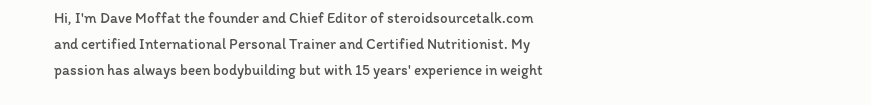Hi, I'm Dave Moffat the founder and Chief Editor of steroidsourcetalk.com and certified International Personal Trainer and Certified Nutritionist. My passion has always been bodybuilding but with 15 years' experience in weight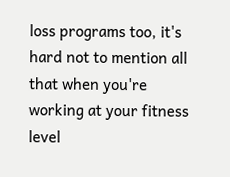loss programs too, it's hard not to mention all that when you're working at your fitness level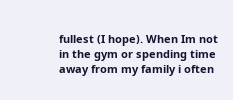fullest (I hope). When Im not in the gym or spending time away from my family i often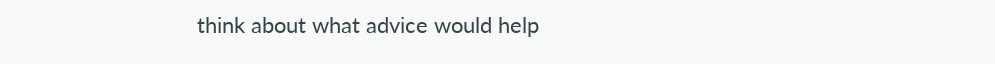think about what advice would help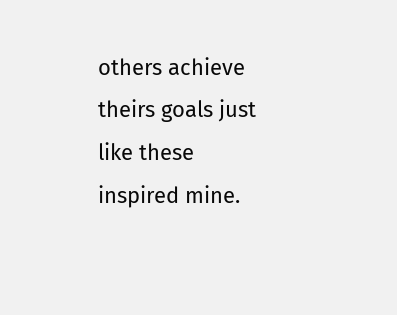others achieve theirs goals just like these inspired mine.